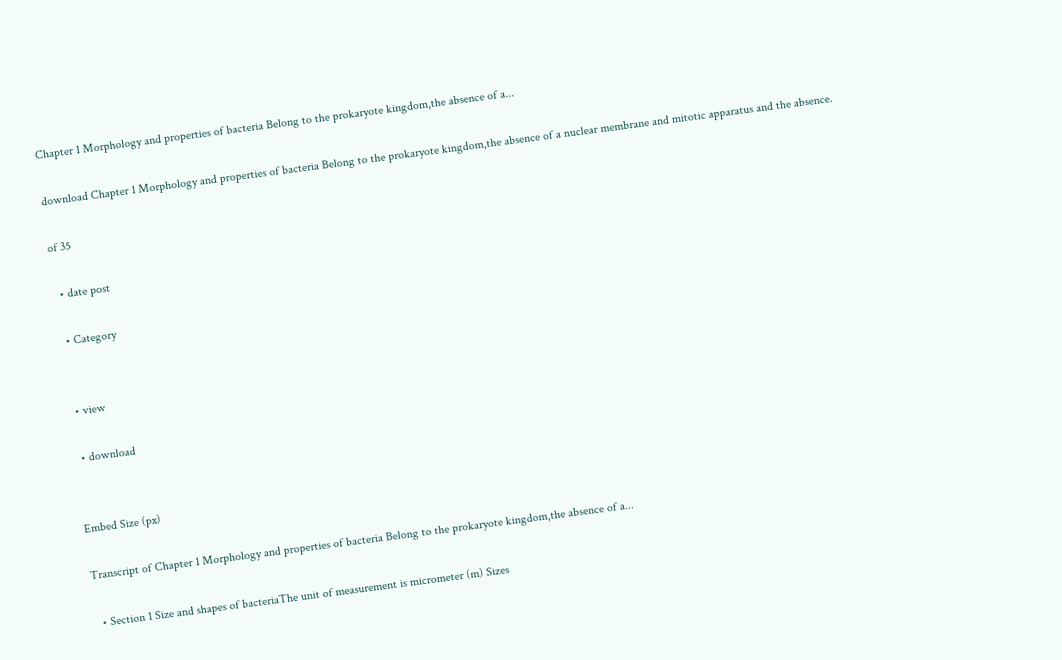Chapter 1 Morphology and properties of bacteria Belong to the prokaryote kingdom,the absence of a...

download Chapter 1 Morphology and properties of bacteria Belong to the prokaryote kingdom,the absence of a nuclear membrane and mitotic apparatus and the absence.

of 35

  • date post

  • Category


  • view

  • download


Embed Size (px)

Transcript of Chapter 1 Morphology and properties of bacteria Belong to the prokaryote kingdom,the absence of a...

  • Section 1 Size and shapes of bacteriaThe unit of measurement is micrometer (m) Sizes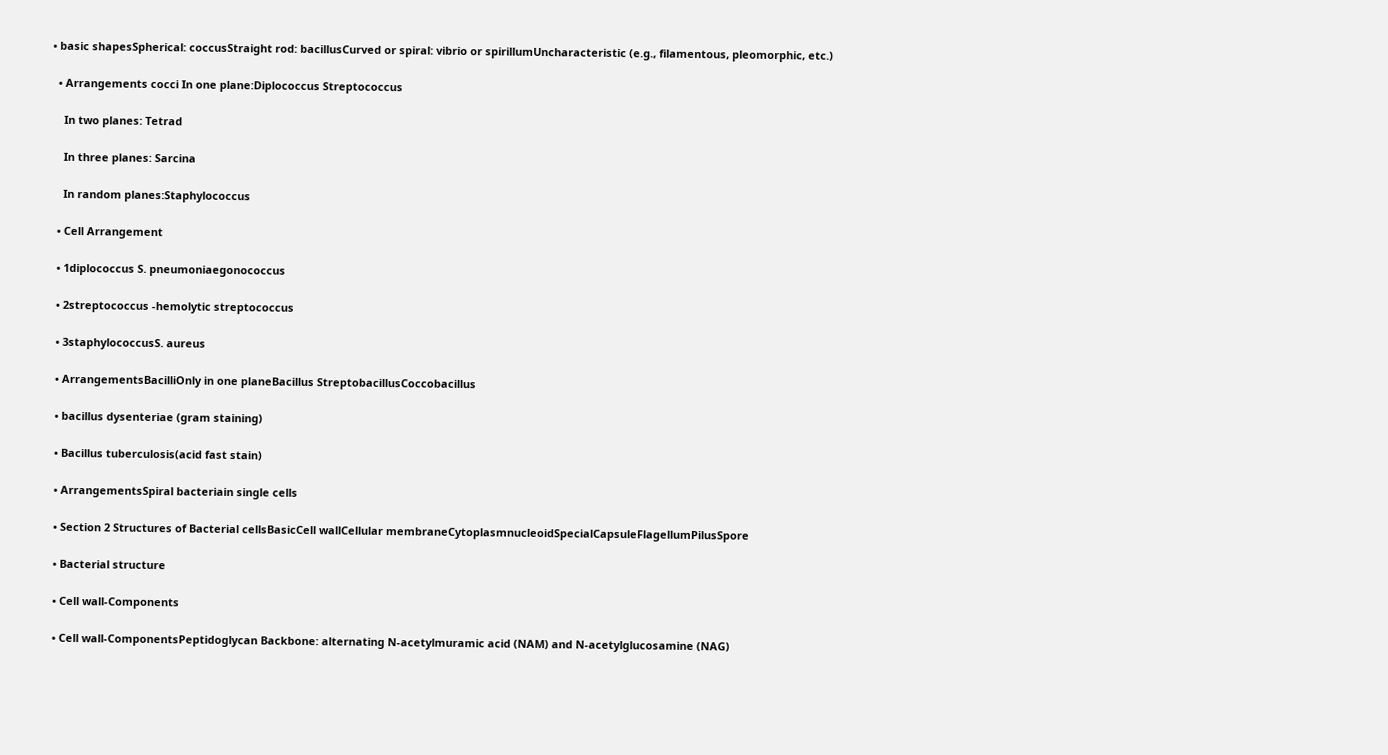• basic shapesSpherical: coccusStraight rod: bacillusCurved or spiral: vibrio or spirillumUncharacteristic (e.g., filamentous, pleomorphic, etc.)

  • Arrangements cocci In one plane:Diplococcus Streptococcus

    In two planes: Tetrad

    In three planes: Sarcina

    In random planes:Staphylococcus

  • Cell Arrangement

  • 1diplococcus S. pneumoniaegonococcus

  • 2streptococcus -hemolytic streptococcus

  • 3staphylococcusS. aureus

  • ArrangementsBacilliOnly in one planeBacillus StreptobacillusCoccobacillus

  • bacillus dysenteriae (gram staining)

  • Bacillus tuberculosis(acid fast stain)

  • ArrangementsSpiral bacteriain single cells

  • Section 2 Structures of Bacterial cellsBasicCell wallCellular membraneCytoplasmnucleoidSpecialCapsuleFlagellumPilusSpore

  • Bacterial structure

  • Cell wall-Components

  • Cell wall-ComponentsPeptidoglycan Backbone: alternating N-acetylmuramic acid (NAM) and N-acetylglucosamine (NAG)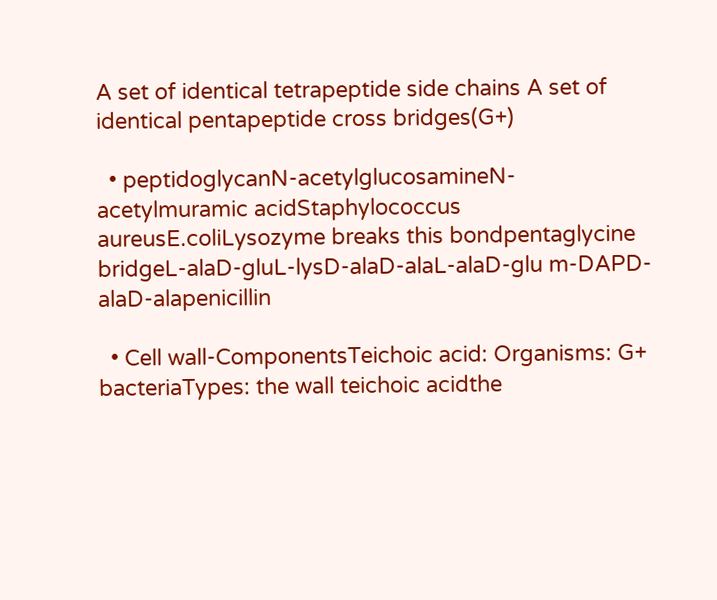A set of identical tetrapeptide side chains A set of identical pentapeptide cross bridges(G+)

  • peptidoglycanN-acetylglucosamineN-acetylmuramic acidStaphylococcus aureusE.coliLysozyme breaks this bondpentaglycine bridgeL-alaD-gluL-lysD-alaD-alaL-alaD-glu m-DAPD-alaD-alapenicillin

  • Cell wall-ComponentsTeichoic acid: Organisms: G+ bacteriaTypes: the wall teichoic acidthe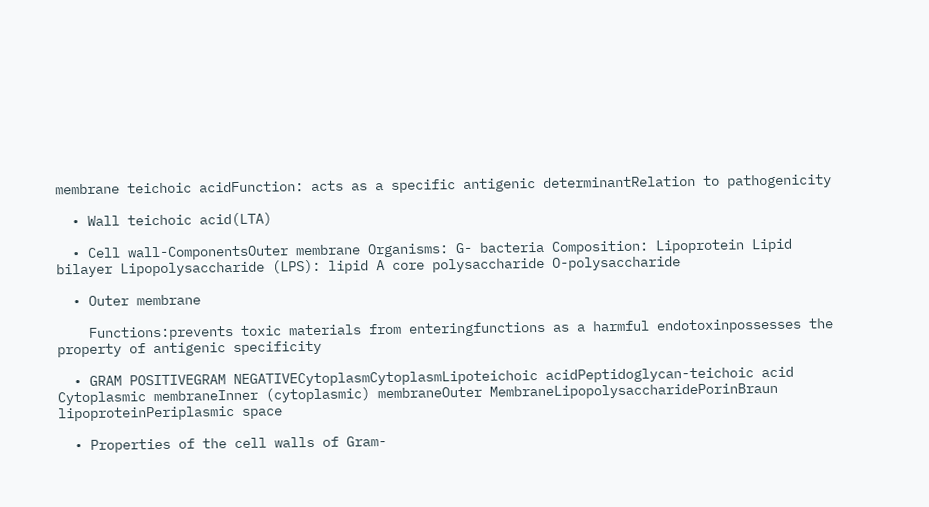membrane teichoic acidFunction: acts as a specific antigenic determinantRelation to pathogenicity

  • Wall teichoic acid(LTA)

  • Cell wall-ComponentsOuter membrane Organisms: G- bacteria Composition: Lipoprotein Lipid bilayer Lipopolysaccharide (LPS): lipid A core polysaccharide O-polysaccharide

  • Outer membrane

    Functions:prevents toxic materials from enteringfunctions as a harmful endotoxinpossesses the property of antigenic specificity

  • GRAM POSITIVEGRAM NEGATIVECytoplasmCytoplasmLipoteichoic acidPeptidoglycan-teichoic acid Cytoplasmic membraneInner (cytoplasmic) membraneOuter MembraneLipopolysaccharidePorinBraun lipoproteinPeriplasmic space

  • Properties of the cell walls of Gram-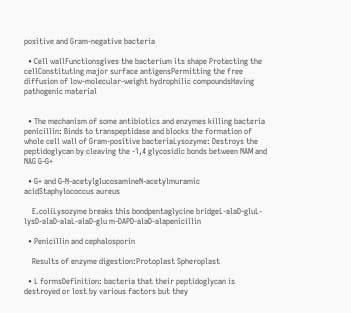positive and Gram-negative bacteria

  • Cell wallFunctionsgives the bacterium its shape Protecting the cellConstituting major surface antigensPermitting the free diffusion of low-molecular-weight hydrophilic compoundsHaving pathogenic material


  • The mechanism of some antibiotics and enzymes killing bacteria penicillin: Binds to transpeptidase and blocks the formation of whole cell wall of Gram-positive bacteriaLysozyme: Destroys the peptidoglycan by cleaving the -1,4 glycosidic bonds between NAM and NAG G-G+

  • G+ and G-N-acetylglucosamineN-acetylmuramic acidStaphylococcus aureus

    E.coliLysozyme breaks this bondpentaglycine bridgeL-alaD-gluL-lysD-alaD-alaL-alaD-glu m-DAPD-alaD-alapenicillin

  • Penicillin and cephalosporin

    Results of enzyme digestion:Protoplast Spheroplast

  • L formsDefinition: bacteria that their peptidoglycan is destroyed or lost by various factors but they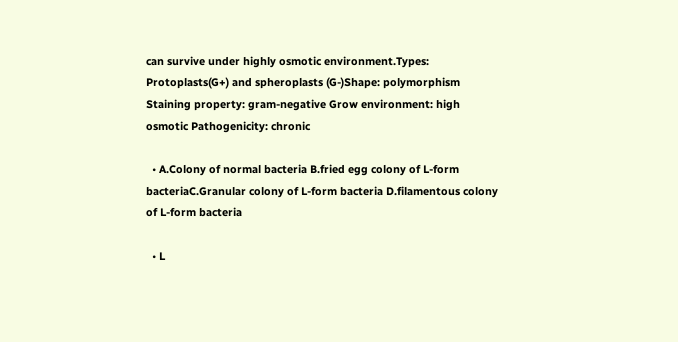can survive under highly osmotic environment.Types: Protoplasts(G+) and spheroplasts (G-)Shape: polymorphism Staining property: gram-negative Grow environment: high osmotic Pathogenicity: chronic

  • A.Colony of normal bacteria B.fried egg colony of L-form bacteriaC.Granular colony of L-form bacteria D.filamentous colony of L-form bacteria

  • L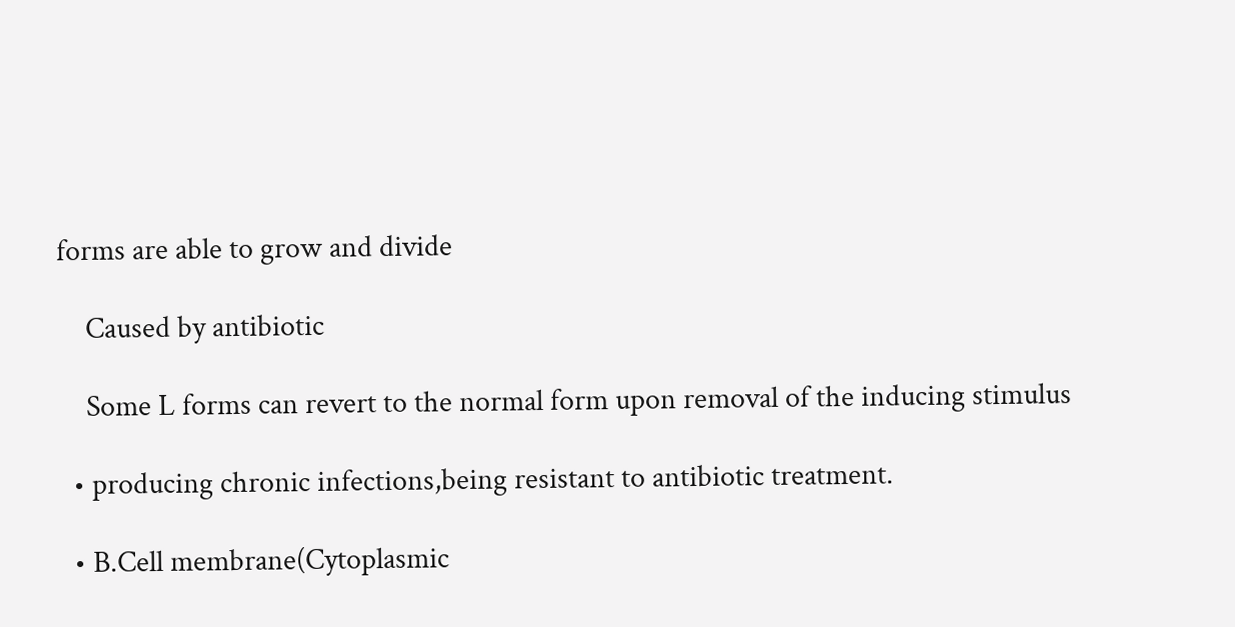forms are able to grow and divide

    Caused by antibiotic

    Some L forms can revert to the normal form upon removal of the inducing stimulus

  • producing chronic infections,being resistant to antibiotic treatment.

  • B.Cell membrane(Cytoplasmic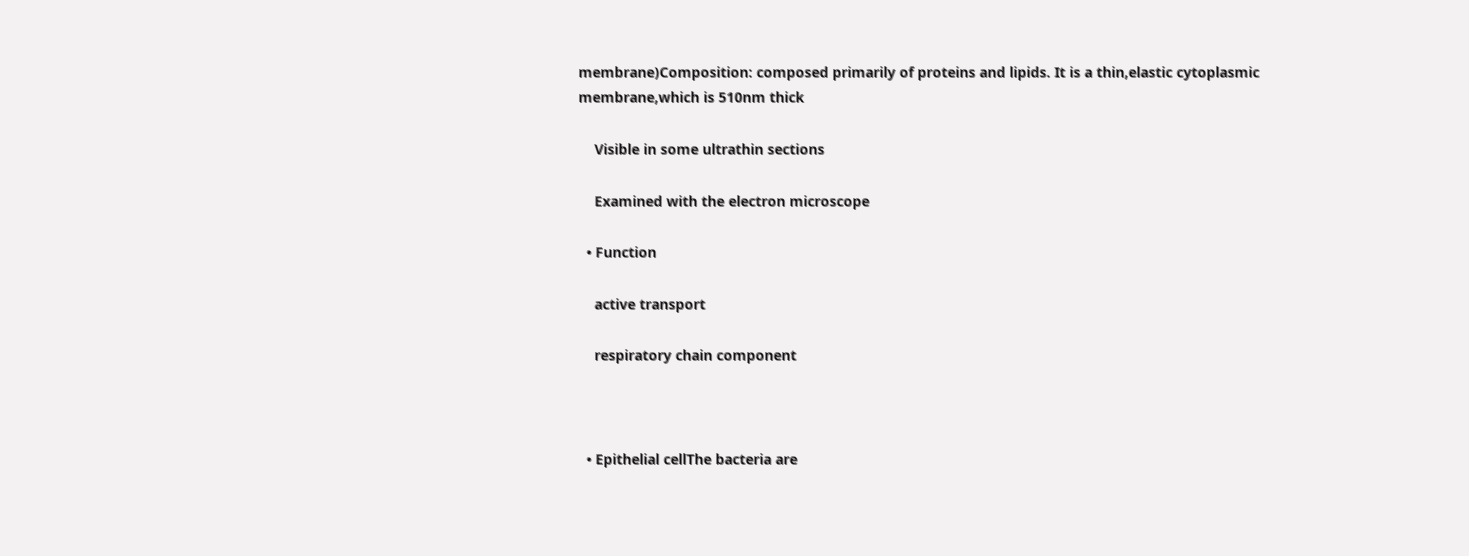membrane)Composition: composed primarily of proteins and lipids. It is a thin,elastic cytoplasmic membrane,which is 510nm thick

    Visible in some ultrathin sections

    Examined with the electron microscope

  • Function

    active transport

    respiratory chain component



  • Epithelial cellThe bacteria are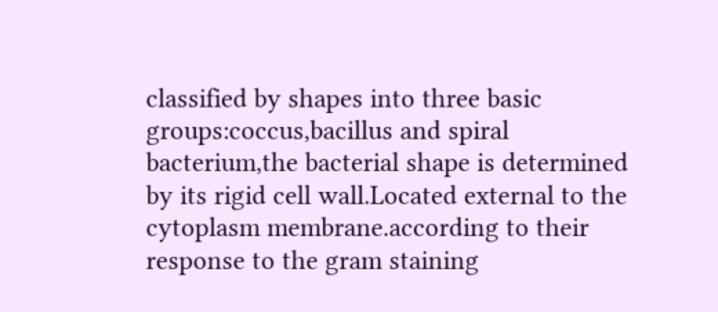classified by shapes into three basic groups:coccus,bacillus and spiral bacterium,the bacterial shape is determined by its rigid cell wall.Located external to the cytoplasm membrane.according to their response to the gram staining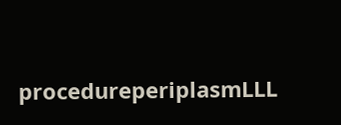procedureperiplasmLLL